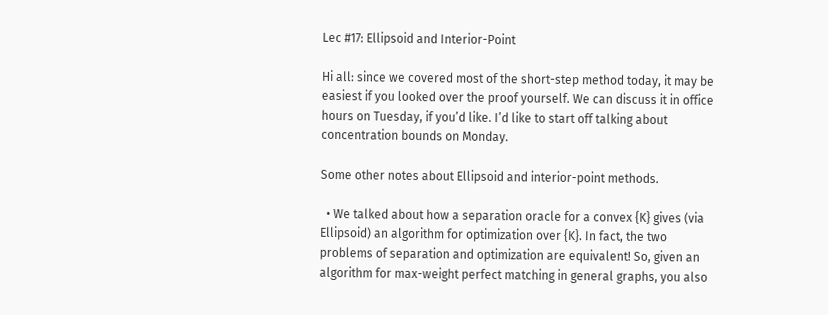Lec #17: Ellipsoid and Interior-Point

Hi all: since we covered most of the short-step method today, it may be easiest if you looked over the proof yourself. We can discuss it in office hours on Tuesday, if you’d like. I’d like to start off talking about concentration bounds on Monday.

Some other notes about Ellipsoid and interior-point methods.

  • We talked about how a separation oracle for a convex {K} gives (via Ellipsoid) an algorithm for optimization over {K}. In fact, the two problems of separation and optimization are equivalent! So, given an algorithm for max-weight perfect matching in general graphs, you also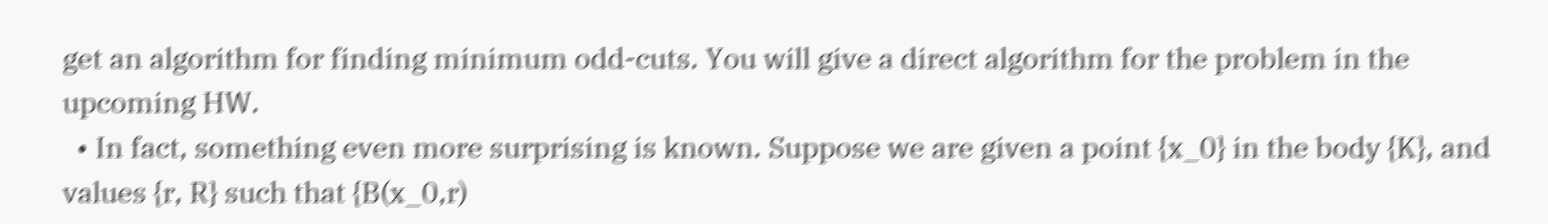get an algorithm for finding minimum odd-cuts. You will give a direct algorithm for the problem in the upcoming HW.
  • In fact, something even more surprising is known. Suppose we are given a point {x_0} in the body {K}, and values {r, R} such that {B(x_0,r)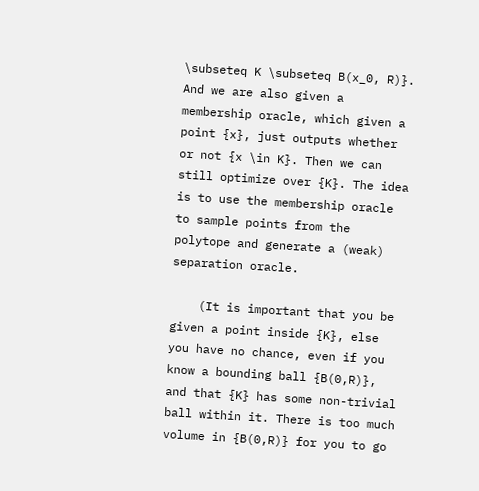\subseteq K \subseteq B(x_0, R)}. And we are also given a membership oracle, which given a point {x}, just outputs whether or not {x \in K}. Then we can still optimize over {K}. The idea is to use the membership oracle to sample points from the polytope and generate a (weak) separation oracle.

    (It is important that you be given a point inside {K}, else you have no chance, even if you know a bounding ball {B(0,R)}, and that {K} has some non-trivial ball within it. There is too much volume in {B(0,R)} for you to go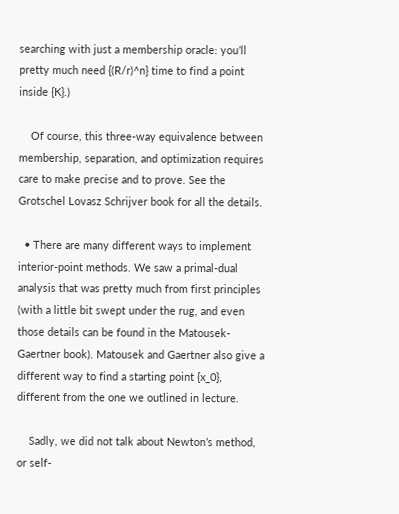searching with just a membership oracle: you’ll pretty much need {(R/r)^n} time to find a point inside {K}.)

    Of course, this three-way equivalence between membership, separation, and optimization requires care to make precise and to prove. See the Grotschel Lovasz Schrijver book for all the details.

  • There are many different ways to implement interior-point methods. We saw a primal-dual analysis that was pretty much from first principles (with a little bit swept under the rug, and even those details can be found in the Matousek-Gaertner book). Matousek and Gaertner also give a different way to find a starting point {x_0}, different from the one we outlined in lecture.

    Sadly, we did not talk about Newton’s method, or self-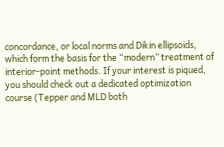concordance, or local norms and Dikin ellipsoids, which form the basis for the “modern” treatment of interior-point methods. If your interest is piqued, you should check out a dedicated optimization course (Tepper and MLD both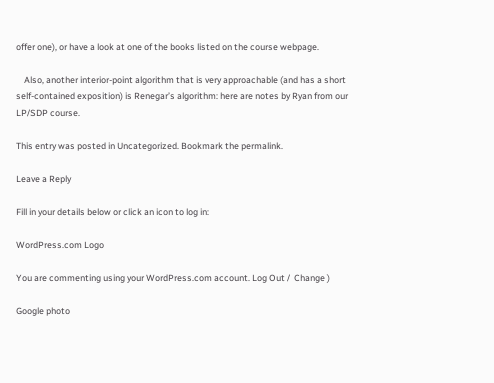offer one), or have a look at one of the books listed on the course webpage.

    Also, another interior-point algorithm that is very approachable (and has a short self-contained exposition) is Renegar’s algorithm: here are notes by Ryan from our LP/SDP course.

This entry was posted in Uncategorized. Bookmark the permalink.

Leave a Reply

Fill in your details below or click an icon to log in:

WordPress.com Logo

You are commenting using your WordPress.com account. Log Out /  Change )

Google photo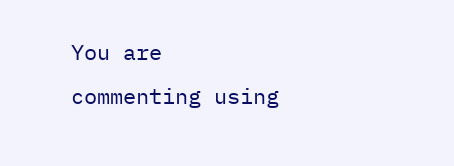You are commenting using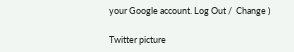your Google account. Log Out /  Change )

Twitter picture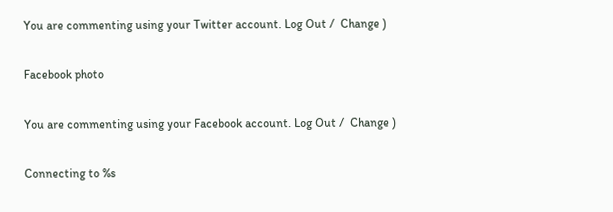You are commenting using your Twitter account. Log Out /  Change )

Facebook photo

You are commenting using your Facebook account. Log Out /  Change )

Connecting to %s